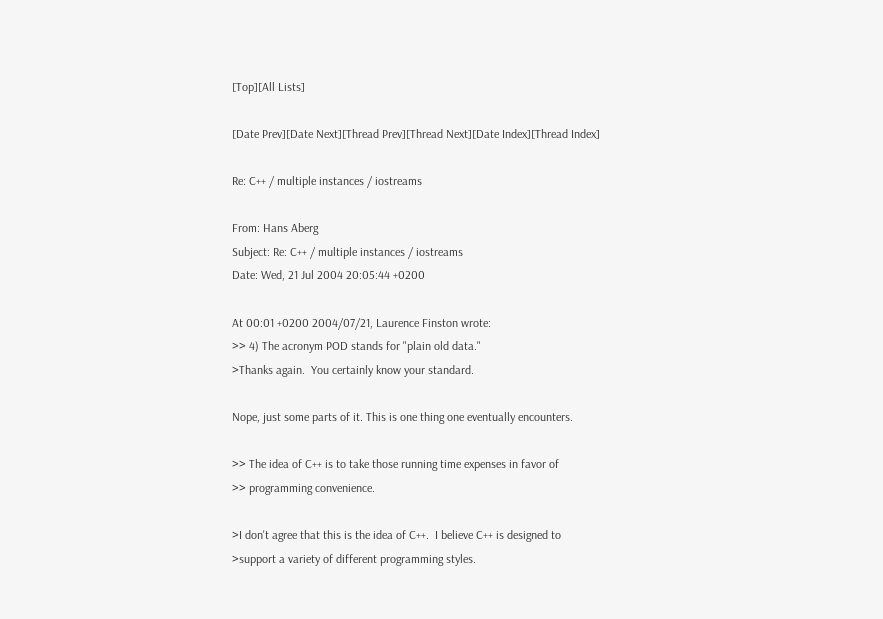[Top][All Lists]

[Date Prev][Date Next][Thread Prev][Thread Next][Date Index][Thread Index]

Re: C++ / multiple instances / iostreams

From: Hans Aberg
Subject: Re: C++ / multiple instances / iostreams
Date: Wed, 21 Jul 2004 20:05:44 +0200

At 00:01 +0200 2004/07/21, Laurence Finston wrote:
>> 4) The acronym POD stands for "plain old data."
>Thanks again.  You certainly know your standard.

Nope, just some parts of it. This is one thing one eventually encounters.

>> The idea of C++ is to take those running time expenses in favor of
>> programming convenience.

>I don't agree that this is the idea of C++.  I believe C++ is designed to
>support a variety of different programming styles.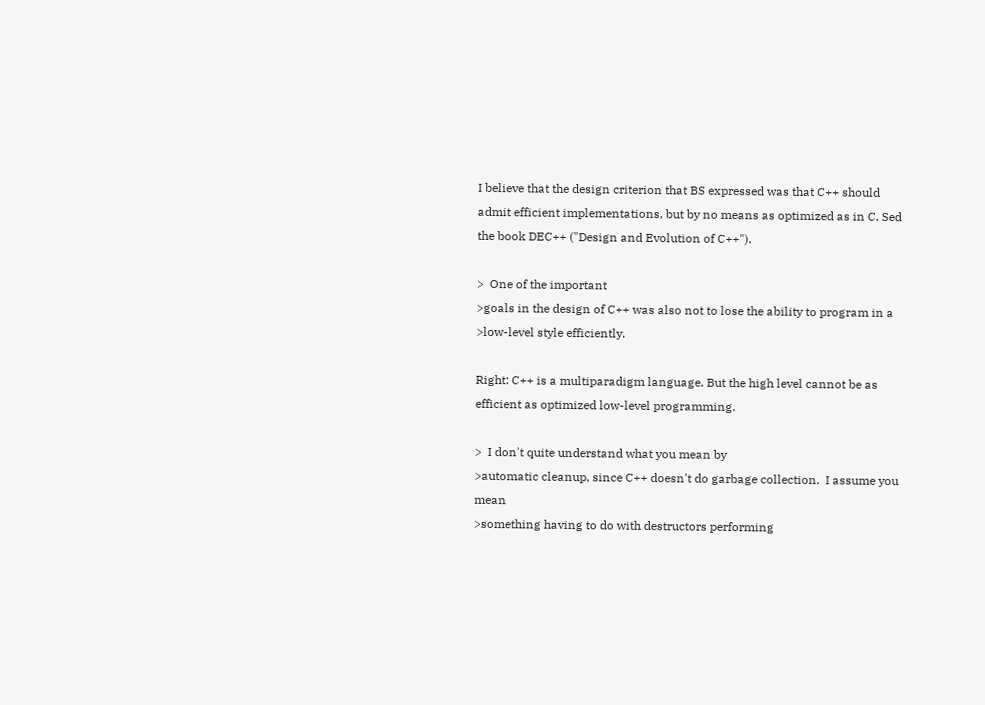I believe that the design criterion that BS expressed was that C++ should
admit efficient implementations, but by no means as optimized as in C. Sed
the book DEC++ ("Design and Evolution of C++").

>  One of the important
>goals in the design of C++ was also not to lose the ability to program in a
>low-level style efficiently.

Right: C++ is a multiparadigm language. But the high level cannot be as
efficient as optimized low-level programming.

>  I don't quite understand what you mean by
>automatic cleanup, since C++ doesn't do garbage collection.  I assume you mean
>something having to do with destructors performing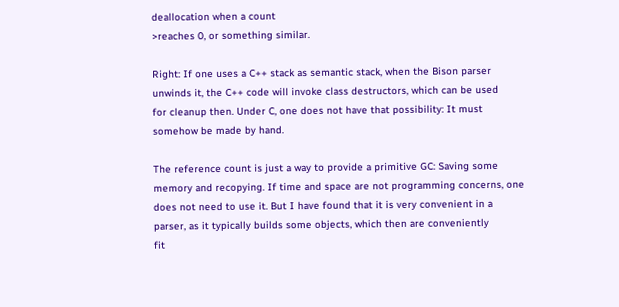deallocation when a count
>reaches 0, or something similar.

Right: If one uses a C++ stack as semantic stack, when the Bison parser
unwinds it, the C++ code will invoke class destructors, which can be used
for cleanup then. Under C, one does not have that possibility: It must
somehow be made by hand.

The reference count is just a way to provide a primitive GC: Saving some
memory and recopying. If time and space are not programming concerns, one
does not need to use it. But I have found that it is very convenient in a
parser, as it typically builds some objects, which then are conveniently
fit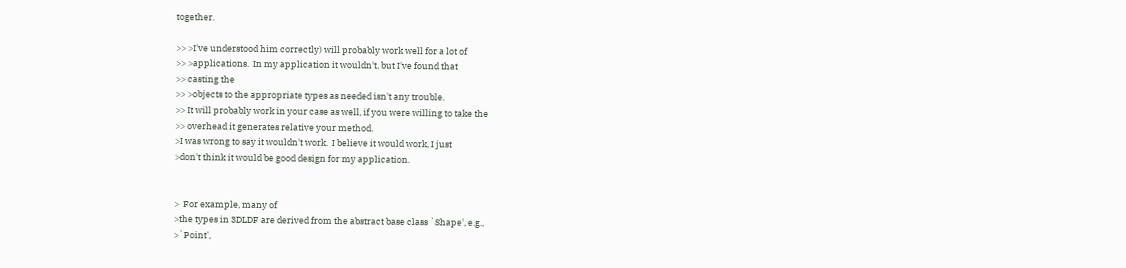together.

>> >I've understood him correctly) will probably work well for a lot of
>> >applications.  In my application it wouldn't, but I've found that
>> casting the
>> >objects to the appropriate types as needed isn't any trouble.
>> It will probably work in your case as well, if you were willing to take the
>> overhead it generates relative your method.
>I was wrong to say it wouldn't work.  I believe it would work, I just
>don't think it would be good design for my application.


>  For example, many of
>the types in 3DLDF are derived from the abstract base class `Shape', e.g.,
>`Point',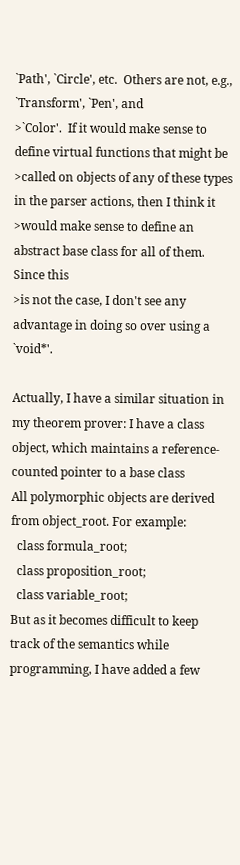`Path', `Circle', etc.  Others are not, e.g., `Transform', `Pen', and
>`Color'.  If it would make sense to define virtual functions that might be
>called on objects of any of these types in the parser actions, then I think it
>would make sense to define an abstract base class for all of them.  Since this
>is not the case, I don't see any advantage in doing so over using a `void*'.

Actually, I have a similar situation in my theorem prover: I have a class
object, which maintains a reference-counted pointer to a base class
All polymorphic objects are derived from object_root. For example:
  class formula_root;
  class proposition_root;
  class variable_root;
But as it becomes difficult to keep track of the semantics while
programming, I have added a few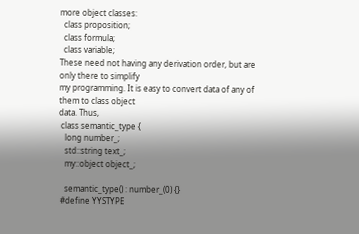more object classes:
  class proposition;
  class formula;
  class variable;
These need not having any derivation order, but are only there to simplify
my programming. It is easy to convert data of any of them to class object
data. Thus,
 class semantic_type {
   long number_;
   std::string text_;
   my::object object_;

   semantic_type() : number_(0) {}
 #define YYSTYPE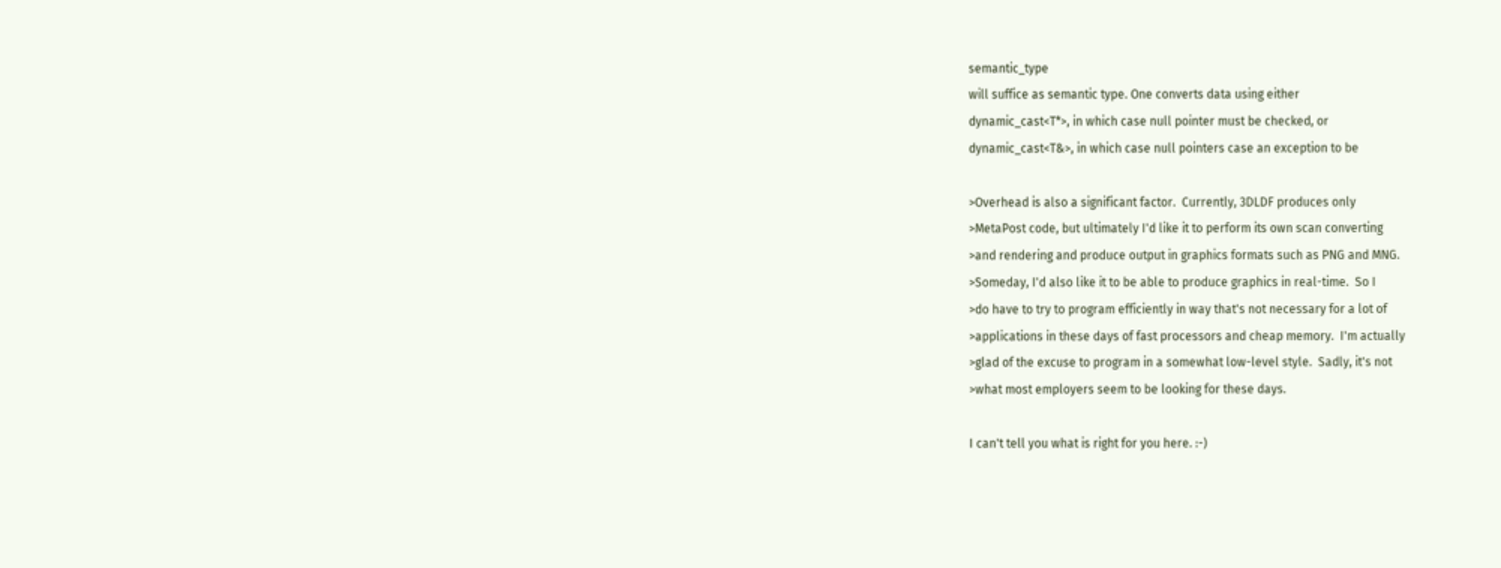semantic_type
will suffice as semantic type. One converts data using either
dynamic_cast<T*>, in which case null pointer must be checked, or
dynamic_cast<T&>, in which case null pointers case an exception to be

>Overhead is also a significant factor.  Currently, 3DLDF produces only
>MetaPost code, but ultimately I'd like it to perform its own scan converting
>and rendering and produce output in graphics formats such as PNG and MNG.
>Someday, I'd also like it to be able to produce graphics in real-time.  So I
>do have to try to program efficiently in way that's not necessary for a lot of
>applications in these days of fast processors and cheap memory.  I'm actually
>glad of the excuse to program in a somewhat low-level style.  Sadly, it's not
>what most employers seem to be looking for these days.

I can't tell you what is right for you here. :-)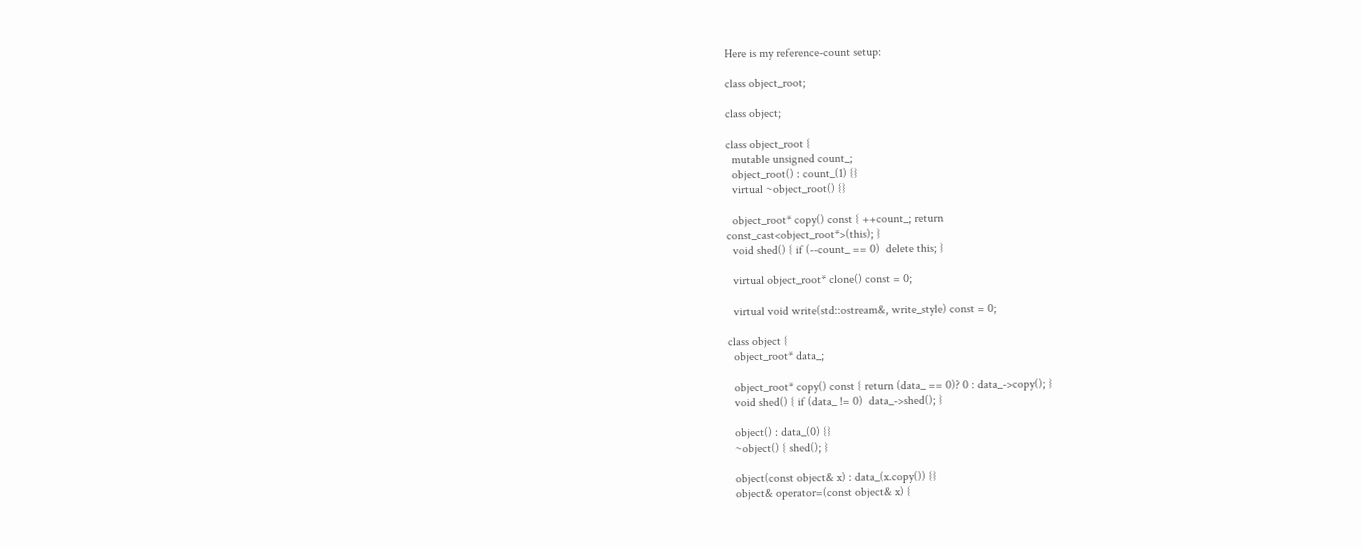Here is my reference-count setup:

class object_root;

class object;

class object_root {
  mutable unsigned count_;
  object_root() : count_(1) {}
  virtual ~object_root() {}

  object_root* copy() const { ++count_; return
const_cast<object_root*>(this); }
  void shed() { if (--count_ == 0)  delete this; }

  virtual object_root* clone() const = 0;

  virtual void write(std::ostream&, write_style) const = 0;

class object {
  object_root* data_;

  object_root* copy() const { return (data_ == 0)? 0 : data_->copy(); }
  void shed() { if (data_ != 0)  data_->shed(); }

  object() : data_(0) {}
  ~object() { shed(); }

  object(const object& x) : data_(x.copy()) {}
  object& operator=(const object& x) {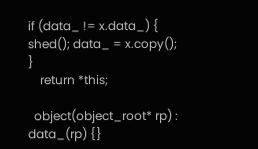if (data_ != x.data_) { shed(); data_ = x.copy(); }
    return *this;

  object(object_root* rp) : data_(rp) {}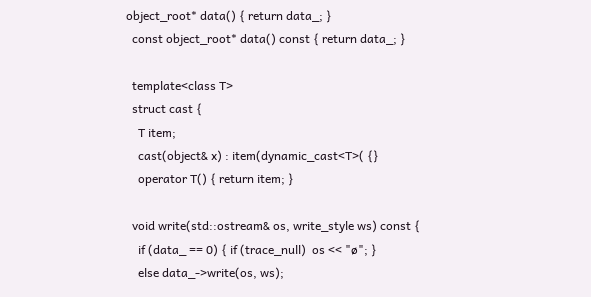object_root* data() { return data_; }
  const object_root* data() const { return data_; }

  template<class T>
  struct cast {
    T item;
    cast(object& x) : item(dynamic_cast<T>( {}
    operator T() { return item; }

  void write(std::ostream& os, write_style ws) const {
    if (data_ == 0) { if (trace_null)  os << "ø"; }
    else data_->write(os, ws);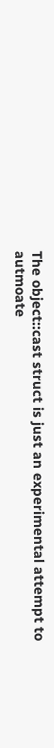The object::cast struct is just an experimental attempt to autmoate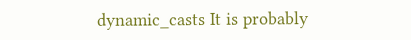dynamic_casts It is probably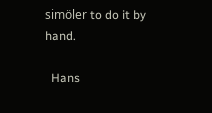simöler to do it by hand.

  Hans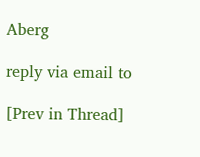Aberg

reply via email to

[Prev in Thread]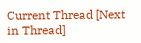Current Thread [Next in Thread]